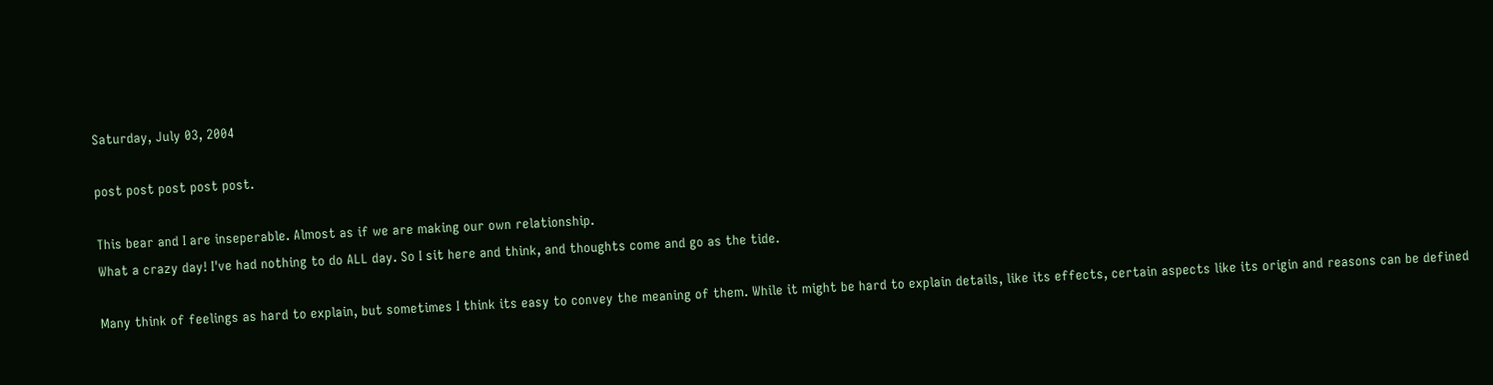Saturday, July 03, 2004

post post post post post.

This bear and I are inseperable. Almost as if we are making our own relationship.
What a crazy day! I've had nothing to do ALL day. So I sit here and think, and thoughts come and go as the tide.

Many think of feelings as hard to explain, but sometimes I think its easy to convey the meaning of them. While it might be hard to explain details, like its effects, certain aspects like its origin and reasons can be defined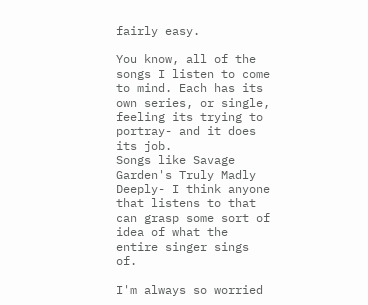fairly easy.

You know, all of the songs I listen to come to mind. Each has its own series, or single, feeling its trying to portray- and it does its job.
Songs like Savage Garden's Truly Madly Deeply- I think anyone that listens to that can grasp some sort of idea of what the entire singer sings of.

I'm always so worried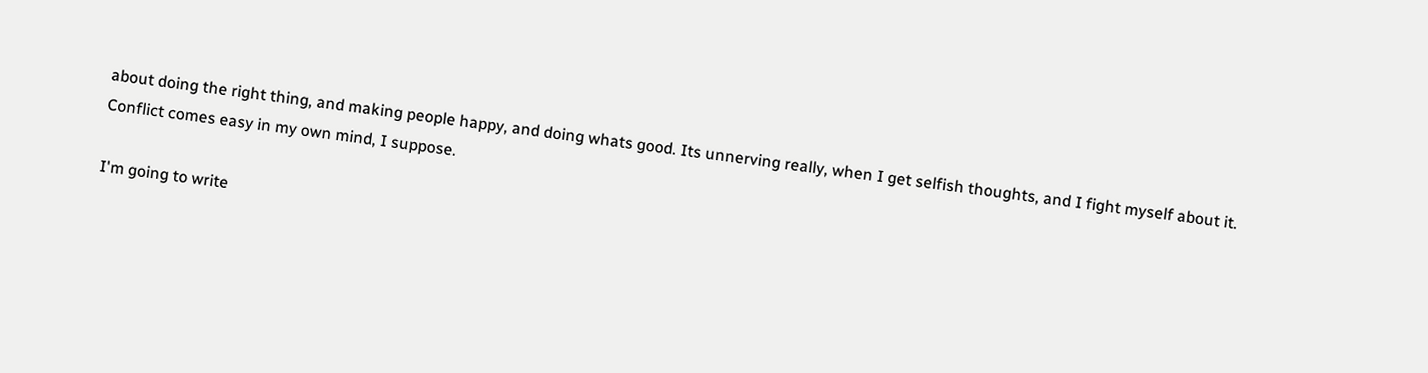about doing the right thing, and making people happy, and doing whats good. Its unnerving really, when I get selfish thoughts, and I fight myself about it.
Conflict comes easy in my own mind, I suppose.

I'm going to write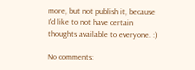more, but not publish it, because I'd like to not have certain thoughts available to everyone. :)

No comments: